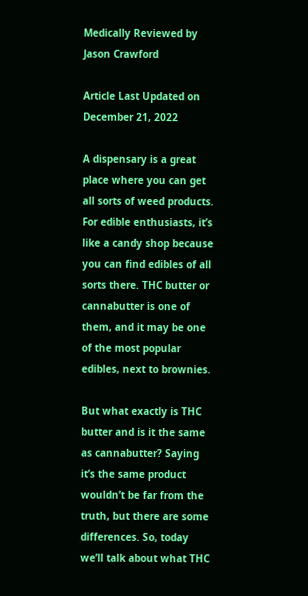Medically Reviewed by
Jason Crawford

Article Last Updated on December 21, 2022

A dispensary is a great place where you can get all sorts of weed products. For edible enthusiasts, it’s like a candy shop because you can find edibles of all sorts there. THC butter or cannabutter is one of them, and it may be one of the most popular edibles, next to brownies.

But what exactly is THC butter and is it the same as cannabutter? Saying it’s the same product wouldn’t be far from the truth, but there are some differences. So, today we’ll talk about what THC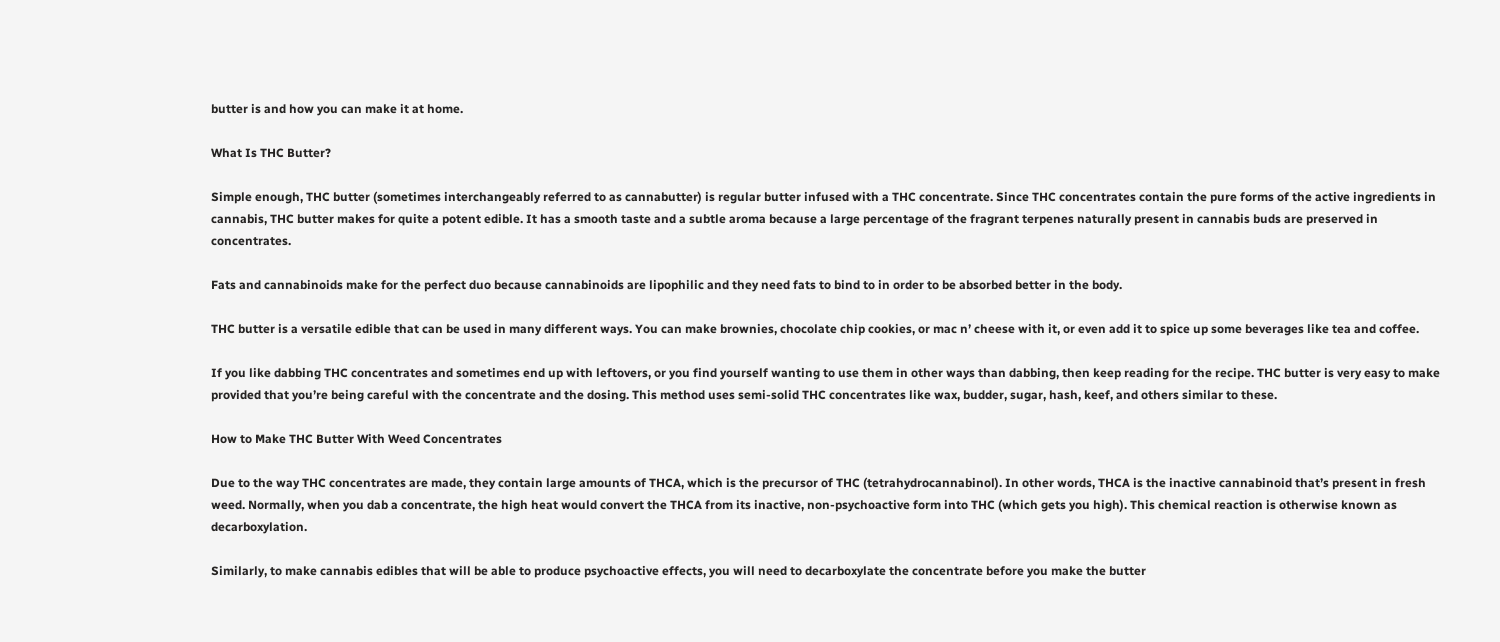butter is and how you can make it at home.

What Is THC Butter?

Simple enough, THC butter (sometimes interchangeably referred to as cannabutter) is regular butter infused with a THC concentrate. Since THC concentrates contain the pure forms of the active ingredients in cannabis, THC butter makes for quite a potent edible. It has a smooth taste and a subtle aroma because a large percentage of the fragrant terpenes naturally present in cannabis buds are preserved in concentrates.

Fats and cannabinoids make for the perfect duo because cannabinoids are lipophilic and they need fats to bind to in order to be absorbed better in the body.

THC butter is a versatile edible that can be used in many different ways. You can make brownies, chocolate chip cookies, or mac n’ cheese with it, or even add it to spice up some beverages like tea and coffee.

If you like dabbing THC concentrates and sometimes end up with leftovers, or you find yourself wanting to use them in other ways than dabbing, then keep reading for the recipe. THC butter is very easy to make provided that you’re being careful with the concentrate and the dosing. This method uses semi-solid THC concentrates like wax, budder, sugar, hash, keef, and others similar to these.

How to Make THC Butter With Weed Concentrates

Due to the way THC concentrates are made, they contain large amounts of THCA, which is the precursor of THC (tetrahydrocannabinol). In other words, THCA is the inactive cannabinoid that’s present in fresh weed. Normally, when you dab a concentrate, the high heat would convert the THCA from its inactive, non-psychoactive form into THC (which gets you high). This chemical reaction is otherwise known as decarboxylation.

Similarly, to make cannabis edibles that will be able to produce psychoactive effects, you will need to decarboxylate the concentrate before you make the butter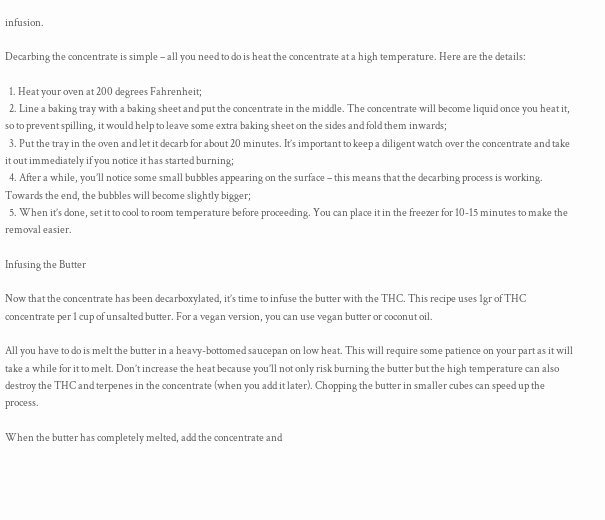infusion.

Decarbing the concentrate is simple – all you need to do is heat the concentrate at a high temperature. Here are the details:

  1. Heat your oven at 200 degrees Fahrenheit;
  2. Line a baking tray with a baking sheet and put the concentrate in the middle. The concentrate will become liquid once you heat it, so to prevent spilling, it would help to leave some extra baking sheet on the sides and fold them inwards;
  3. Put the tray in the oven and let it decarb for about 20 minutes. It’s important to keep a diligent watch over the concentrate and take it out immediately if you notice it has started burning;
  4. After a while, you’ll notice some small bubbles appearing on the surface – this means that the decarbing process is working. Towards the end, the bubbles will become slightly bigger;
  5. When it’s done, set it to cool to room temperature before proceeding. You can place it in the freezer for 10-15 minutes to make the removal easier.

Infusing the Butter

Now that the concentrate has been decarboxylated, it’s time to infuse the butter with the THC. This recipe uses 1gr of THC concentrate per 1 cup of unsalted butter. For a vegan version, you can use vegan butter or coconut oil.

All you have to do is melt the butter in a heavy-bottomed saucepan on low heat. This will require some patience on your part as it will take a while for it to melt. Don’t increase the heat because you’ll not only risk burning the butter but the high temperature can also destroy the THC and terpenes in the concentrate (when you add it later). Chopping the butter in smaller cubes can speed up the process.

When the butter has completely melted, add the concentrate and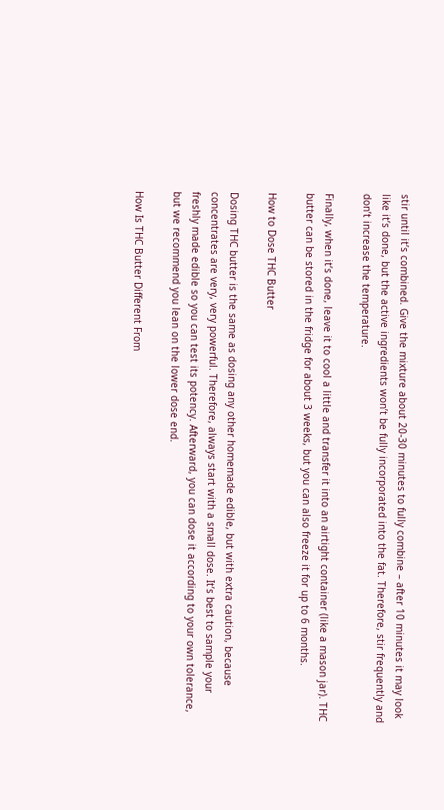stir until it’s combined. Give the mixture about 20-30 minutes to fully combine – after 10 minutes it may look like it’s done, but the active ingredients won’t be fully incorporated into the fat. Therefore, stir frequently and don’t increase the temperature.

Finally, when it’s done, leave it to cool a little and transfer it into an airtight container (like a mason jar). THC butter can be stored in the fridge for about 3 weeks, but you can also freeze it for up to 6 months.

How to Dose THC Butter

Dosing THC butter is the same as dosing any other homemade edible, but with extra caution, because concentrates are very, very powerful. Therefore, always start with a small dose. It’s best to sample your freshly made edible so you can test its potency. Afterward, you can dose it according to your own tolerance, but we recommend you lean on the lower dose end.

How Is THC Butter Different From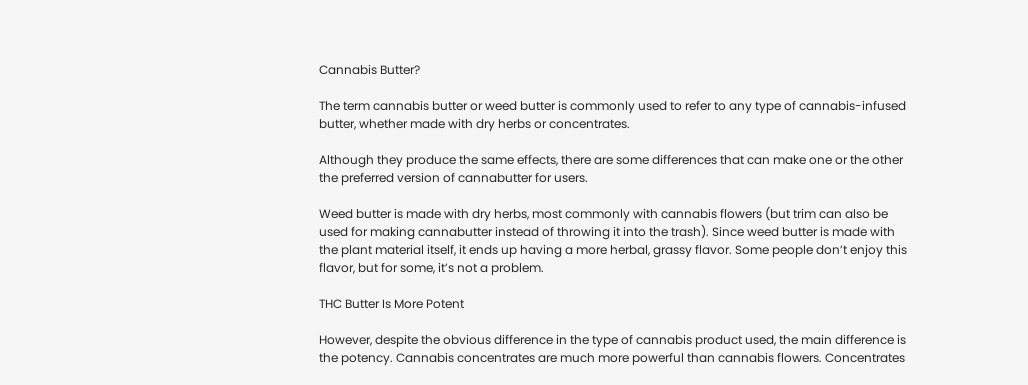Cannabis Butter?

The term cannabis butter or weed butter is commonly used to refer to any type of cannabis-infused butter, whether made with dry herbs or concentrates.

Although they produce the same effects, there are some differences that can make one or the other the preferred version of cannabutter for users.

Weed butter is made with dry herbs, most commonly with cannabis flowers (but trim can also be used for making cannabutter instead of throwing it into the trash). Since weed butter is made with the plant material itself, it ends up having a more herbal, grassy flavor. Some people don’t enjoy this flavor, but for some, it’s not a problem.

THC Butter Is More Potent

However, despite the obvious difference in the type of cannabis product used, the main difference is the potency. Cannabis concentrates are much more powerful than cannabis flowers. Concentrates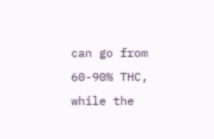can go from 60-90% THC, while the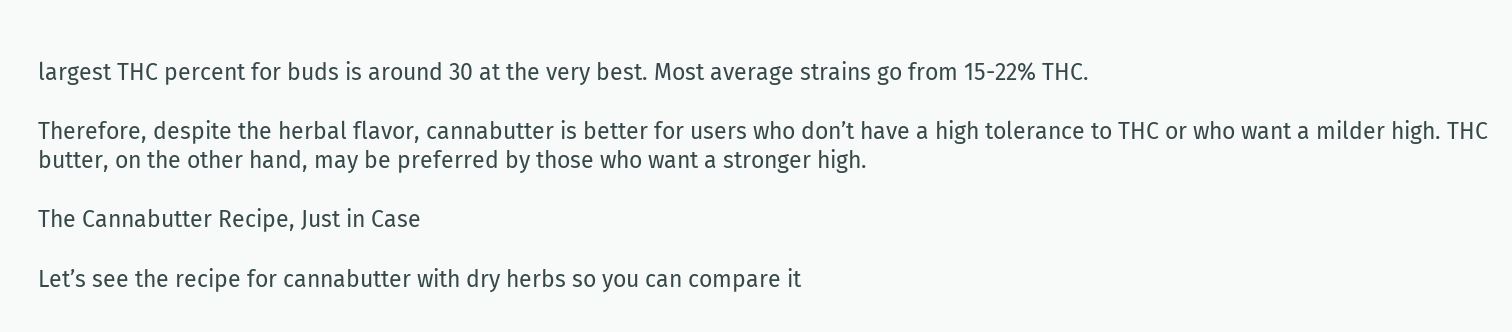largest THC percent for buds is around 30 at the very best. Most average strains go from 15-22% THC.

Therefore, despite the herbal flavor, cannabutter is better for users who don’t have a high tolerance to THC or who want a milder high. THC butter, on the other hand, may be preferred by those who want a stronger high.

The Cannabutter Recipe, Just in Case

Let’s see the recipe for cannabutter with dry herbs so you can compare it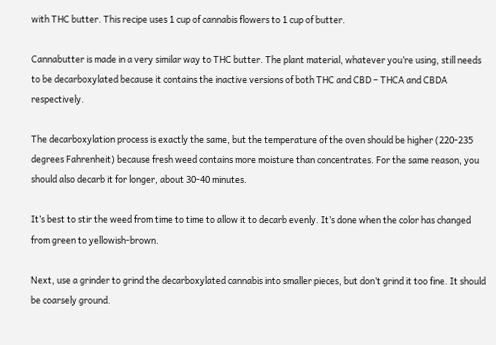with THC butter. This recipe uses 1 cup of cannabis flowers to 1 cup of butter.

Cannabutter is made in a very similar way to THC butter. The plant material, whatever you’re using, still needs to be decarboxylated because it contains the inactive versions of both THC and CBD – THCA and CBDA respectively.

The decarboxylation process is exactly the same, but the temperature of the oven should be higher (220-235 degrees Fahrenheit) because fresh weed contains more moisture than concentrates. For the same reason, you should also decarb it for longer, about 30-40 minutes.

It’s best to stir the weed from time to time to allow it to decarb evenly. It’s done when the color has changed from green to yellowish-brown.

Next, use a grinder to grind the decarboxylated cannabis into smaller pieces, but don’t grind it too fine. It should be coarsely ground.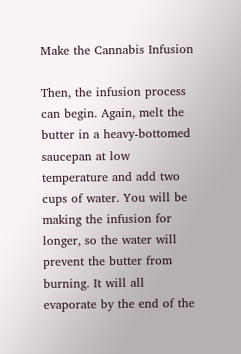Make the Cannabis Infusion

Then, the infusion process can begin. Again, melt the butter in a heavy-bottomed saucepan at low temperature and add two cups of water. You will be making the infusion for longer, so the water will prevent the butter from burning. It will all evaporate by the end of the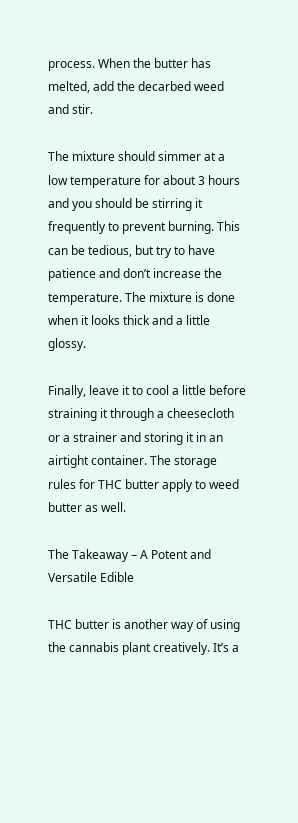process. When the butter has melted, add the decarbed weed and stir.

The mixture should simmer at a low temperature for about 3 hours and you should be stirring it frequently to prevent burning. This can be tedious, but try to have patience and don’t increase the temperature. The mixture is done when it looks thick and a little glossy.

Finally, leave it to cool a little before straining it through a cheesecloth or a strainer and storing it in an airtight container. The storage rules for THC butter apply to weed butter as well.

The Takeaway – A Potent and Versatile Edible

THC butter is another way of using the cannabis plant creatively. It’s a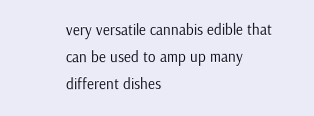very versatile cannabis edible that can be used to amp up many different dishes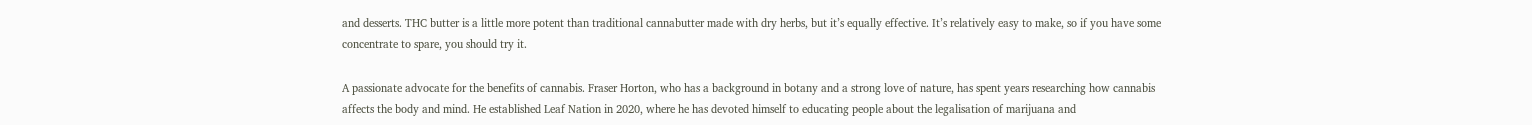and desserts. THC butter is a little more potent than traditional cannabutter made with dry herbs, but it’s equally effective. It’s relatively easy to make, so if you have some concentrate to spare, you should try it.

A passionate advocate for the benefits of cannabis. Fraser Horton, who has a background in botany and a strong love of nature, has spent years researching how cannabis affects the body and mind. He established Leaf Nation in 2020, where he has devoted himself to educating people about the legalisation of marijuana and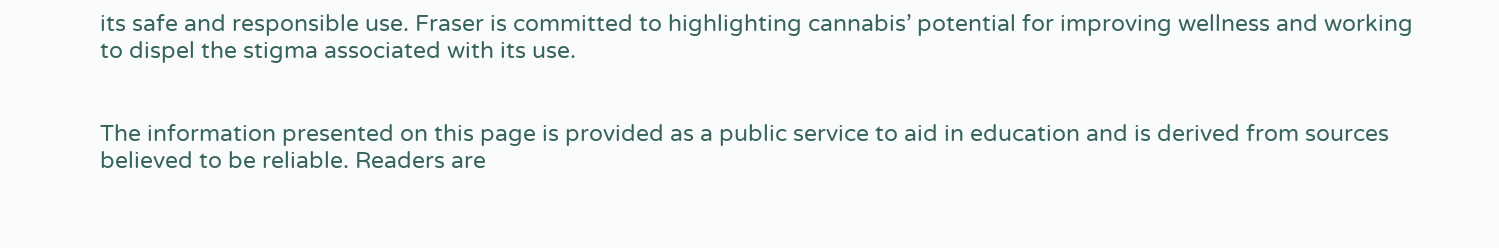its safe and responsible use. Fraser is committed to highlighting cannabis’ potential for improving wellness and working to dispel the stigma associated with its use.


The information presented on this page is provided as a public service to aid in education and is derived from sources believed to be reliable. Readers are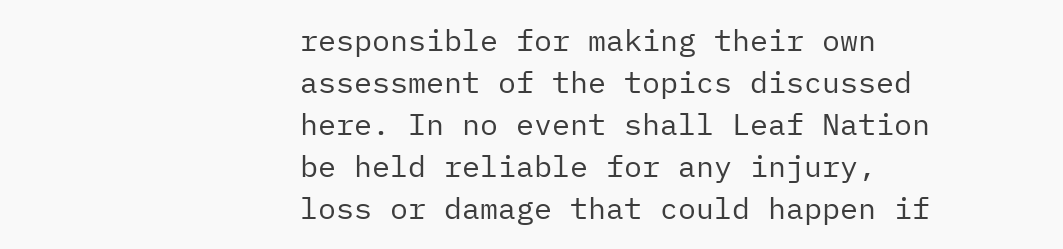responsible for making their own assessment of the topics discussed here. In no event shall Leaf Nation be held reliable for any injury, loss or damage that could happen if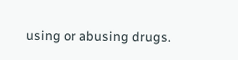using or abusing drugs.